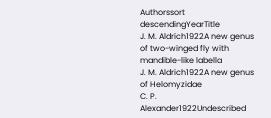Authorssort descendingYearTitle
J. M. Aldrich1922A new genus of two-winged fly with mandible-like labella
J. M. Aldrich1922A new genus of Helomyzidae
C. P. Alexander1922Undescribed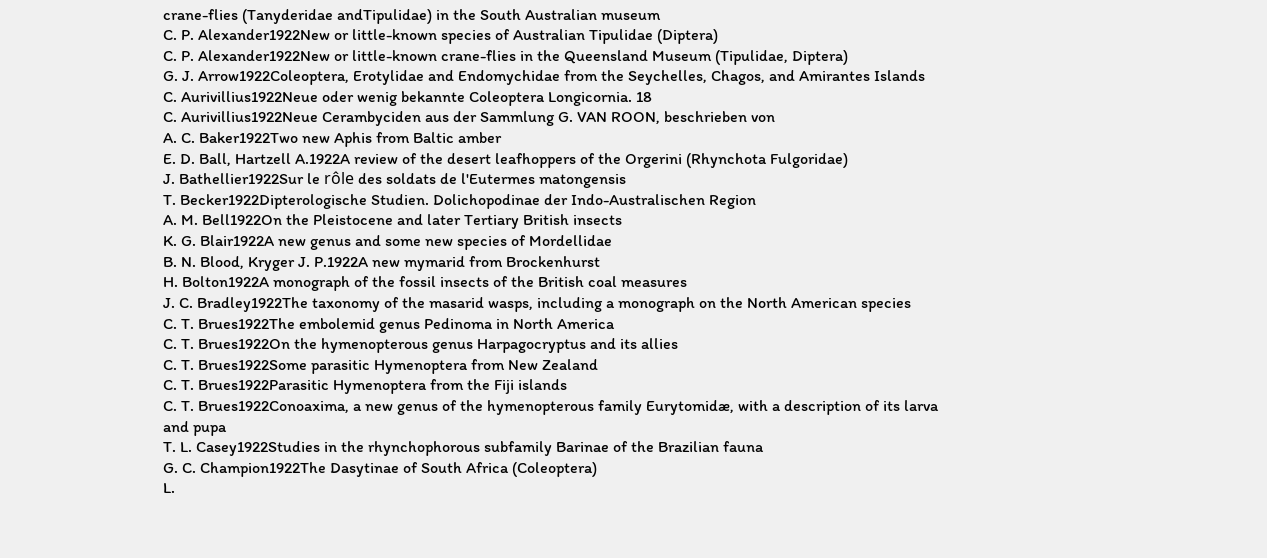crane-flies (Tanyderidae andTipulidae) in the South Australian museum
C. P. Alexander1922New or little-known species of Australian Tipulidae (Diptera)
C. P. Alexander1922New or little-known crane-flies in the Queensland Museum (Tipulidae, Diptera)
G. J. Arrow1922Coleoptera, Erotylidae and Endomychidae from the Seychelles, Chagos, and Amirantes Islands
C. Aurivillius1922Neue oder wenig bekannte Coleoptera Longicornia. 18
C. Aurivillius1922Neue Cerambyciden aus der Sammlung G. VAN ROON, beschrieben von
A. C. Baker1922Two new Aphis from Baltic amber
E. D. Ball, Hartzell A.1922A review of the desert leafhoppers of the Orgerini (Rhynchota Fulgoridae)
J. Bathellier1922Sur le rôle des soldats de l'Eutermes matongensis
T. Becker1922Dipterologische Studien. Dolichopodinae der Indo-Australischen Region
A. M. Bell1922On the Pleistocene and later Tertiary British insects
K. G. Blair1922A new genus and some new species of Mordellidae
B. N. Blood, Kryger J. P.1922A new mymarid from Brockenhurst
H. Bolton1922A monograph of the fossil insects of the British coal measures
J. C. Bradley1922The taxonomy of the masarid wasps, including a monograph on the North American species
C. T. Brues1922The embolemid genus Pedinoma in North America
C. T. Brues1922On the hymenopterous genus Harpagocryptus and its allies
C. T. Brues1922Some parasitic Hymenoptera from New Zealand
C. T. Brues1922Parasitic Hymenoptera from the Fiji islands
C. T. Brues1922Conoaxima, a new genus of the hymenopterous family Eurytomidæ, with a description of its larva and pupa
T. L. Casey1922Studies in the rhynchophorous subfamily Barinae of the Brazilian fauna
G. C. Champion1922The Dasytinae of South Africa (Coleoptera)
L.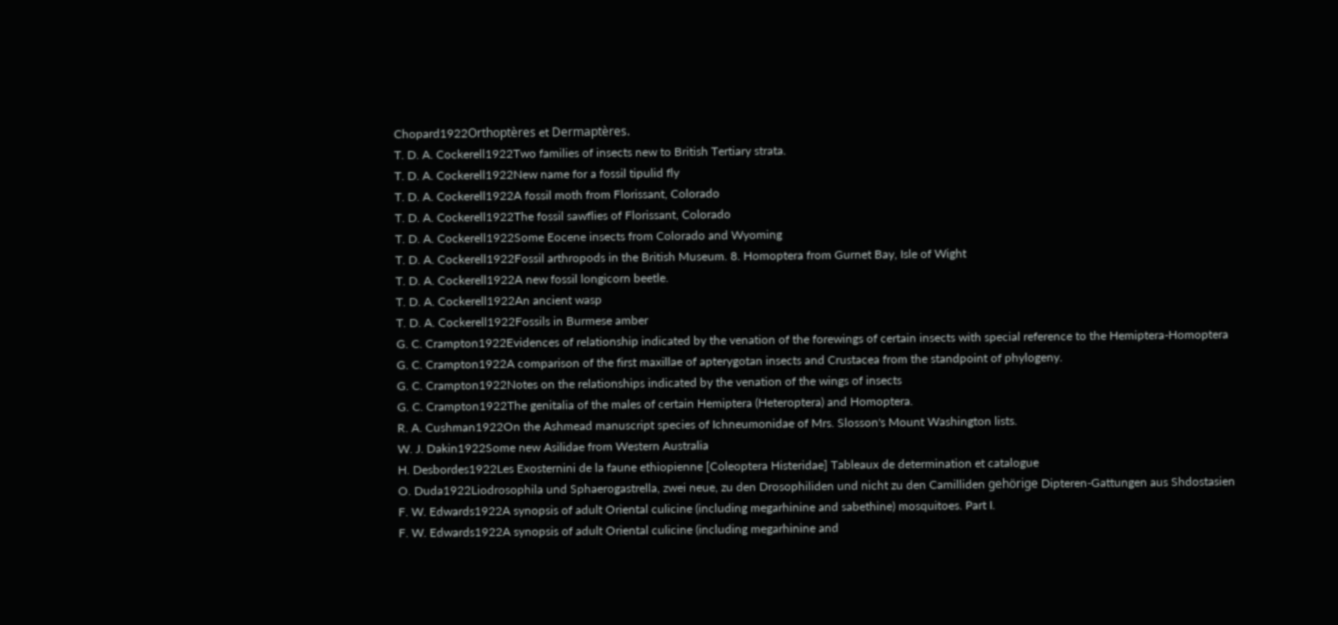Chopard1922Orthoptères et Dermaptères.
T. D. A. Cockerell1922Two families of insects new to British Tertiary strata.
T. D. A. Cockerell1922New name for a fossil tipulid fly
T. D. A. Cockerell1922A fossil moth from Florissant, Colorado
T. D. A. Cockerell1922The fossil sawflies of Florissant, Colorado
T. D. A. Cockerell1922Some Eocene insects from Colorado and Wyoming
T. D. A. Cockerell1922Fossil arthropods in the British Museum. 8. Homoptera from Gurnet Bay, Isle of Wight
T. D. A. Cockerell1922A new fossil longicorn beetle.
T. D. A. Cockerell1922An ancient wasp
T. D. A. Cockerell1922Fossils in Burmese amber
G. C. Crampton1922Evidences of relationship indicated by the venation of the forewings of certain insects with special reference to the Hemiptera-Homoptera
G. C. Crampton1922A comparison of the first maxillae of apterygotan insects and Crustacea from the standpoint of phylogeny.
G. C. Crampton1922Notes on the relationships indicated by the venation of the wings of insects
G. C. Crampton1922The genitalia of the males of certain Hemiptera (Heteroptera) and Homoptera.
R. A. Cushman1922On the Ashmead manuscript species of Ichneumonidae of Mrs. Slosson's Mount Washington lists.
W. J. Dakin1922Some new Asilidae from Western Australia
H. Desbordes1922Les Exosternini de la faune ethiopienne [Coleoptera Histeridae] Tableaux de determination et catalogue
O. Duda1922Liodrosophila und Sphaerogastrella, zwei neue, zu den Drosophiliden und nicht zu den Camilliden gehörige Dipteren-Gattungen aus Shdostasien
F. W. Edwards1922A synopsis of adult Oriental culicine (including megarhinine and sabethine) mosquitoes. Part I.
F. W. Edwards1922A synopsis of adult Oriental culicine (including megarhinine and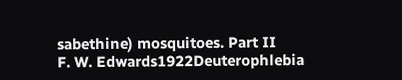sabethine) mosquitoes. Part II
F. W. Edwards1922Deuterophlebia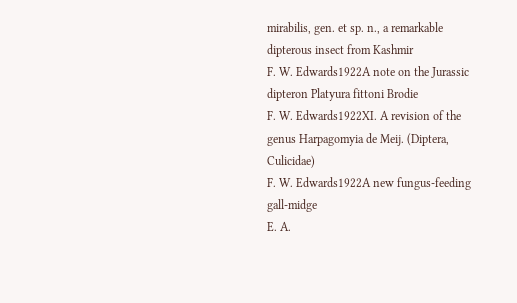mirabilis, gen. et sp. n., a remarkable dipterous insect from Kashmir
F. W. Edwards1922A note on the Jurassic dipteron Platyura fittoni Brodie
F. W. Edwards1922XI. A revision of the genus Harpagomyia de Meij. (Diptera, Culicidae)
F. W. Edwards1922A new fungus-feeding gall-midge
E. A.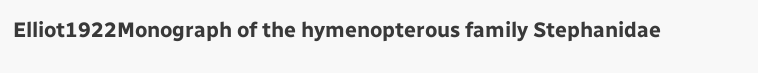Elliot1922Monograph of the hymenopterous family Stephanidae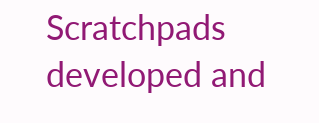Scratchpads developed and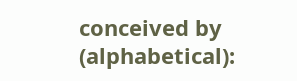conceived by (alphabetical):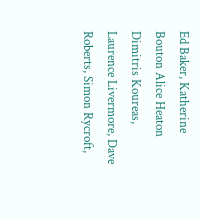Ed Baker, Katherine Bouton Alice Heaton Dimitris Koureas, Laurence Livermore, Dave Roberts, Simon Rycroft,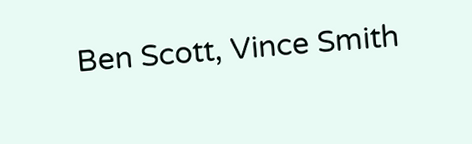Ben Scott, Vince Smith